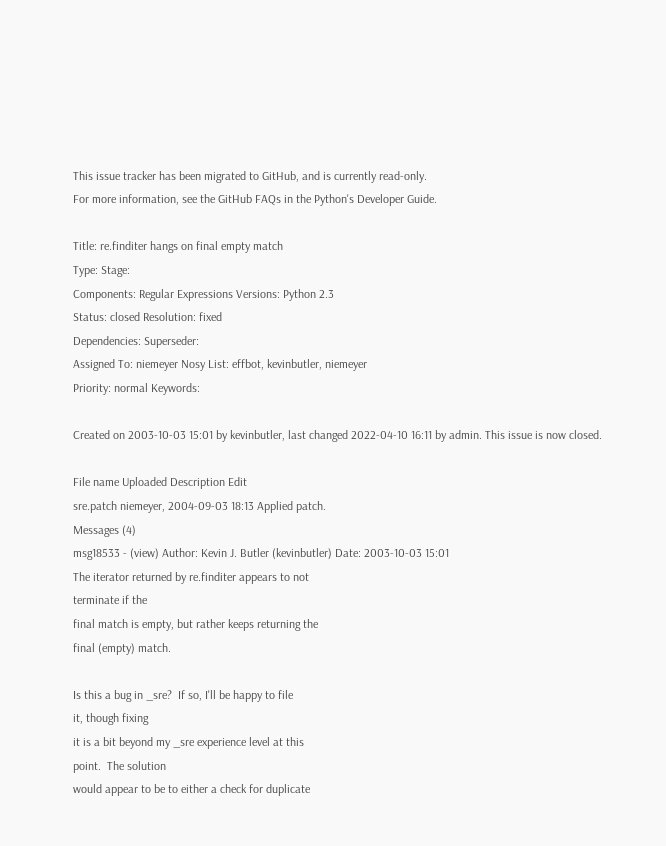This issue tracker has been migrated to GitHub, and is currently read-only.
For more information, see the GitHub FAQs in the Python's Developer Guide.

Title: re.finditer hangs on final empty match
Type: Stage:
Components: Regular Expressions Versions: Python 2.3
Status: closed Resolution: fixed
Dependencies: Superseder:
Assigned To: niemeyer Nosy List: effbot, kevinbutler, niemeyer
Priority: normal Keywords:

Created on 2003-10-03 15:01 by kevinbutler, last changed 2022-04-10 16:11 by admin. This issue is now closed.

File name Uploaded Description Edit
sre.patch niemeyer, 2004-09-03 18:13 Applied patch.
Messages (4)
msg18533 - (view) Author: Kevin J. Butler (kevinbutler) Date: 2003-10-03 15:01
The iterator returned by re.finditer appears to not
terminate if the
final match is empty, but rather keeps returning the
final (empty) match.

Is this a bug in _sre?  If so, I'll be happy to file
it, though fixing
it is a bit beyond my _sre experience level at this
point.  The solution
would appear to be to either a check for duplicate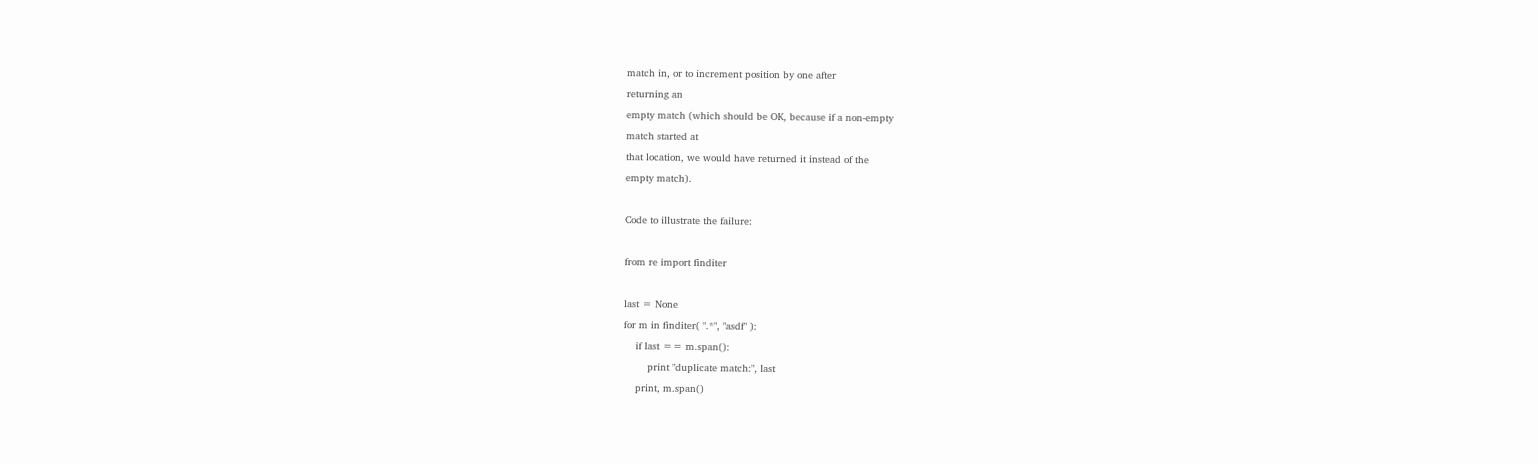match in, or to increment position by one after
returning an
empty match (which should be OK, because if a non-empty
match started at
that location, we would have returned it instead of the
empty match).

Code to illustrate the failure:

from re import finditer

last = None
for m in finditer( ".*", "asdf" ):
    if last == m.span():
        print "duplicate match:", last
    print, m.span()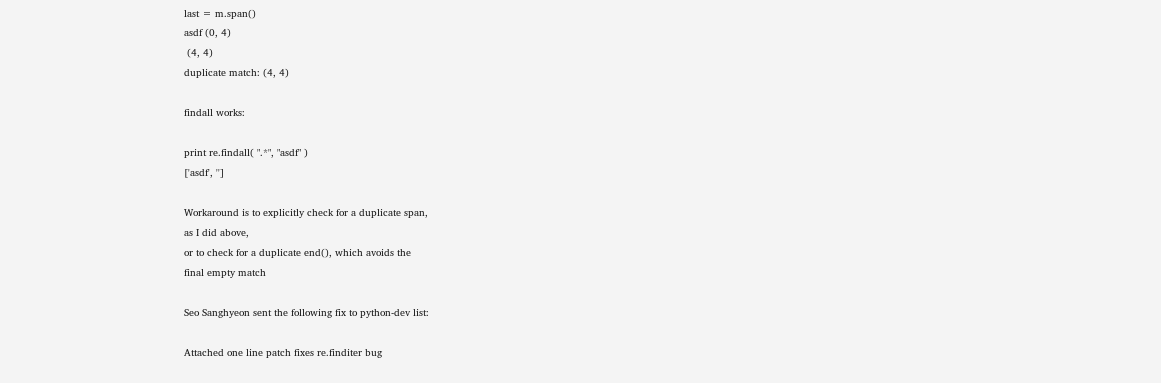last = m.span()
asdf (0, 4)
 (4, 4)
duplicate match: (4, 4)

findall works:

print re.findall( ".*", "asdf" )
['asdf', '']

Workaround is to explicitly check for a duplicate span,
as I did above,
or to check for a duplicate end(), which avoids the
final empty match

Seo Sanghyeon sent the following fix to python-dev list:

Attached one line patch fixes re.finditer bug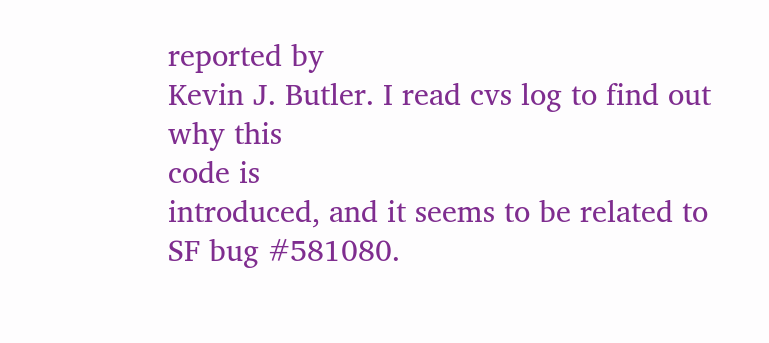reported by
Kevin J. Butler. I read cvs log to find out why this
code is
introduced, and it seems to be related to SF bug #581080.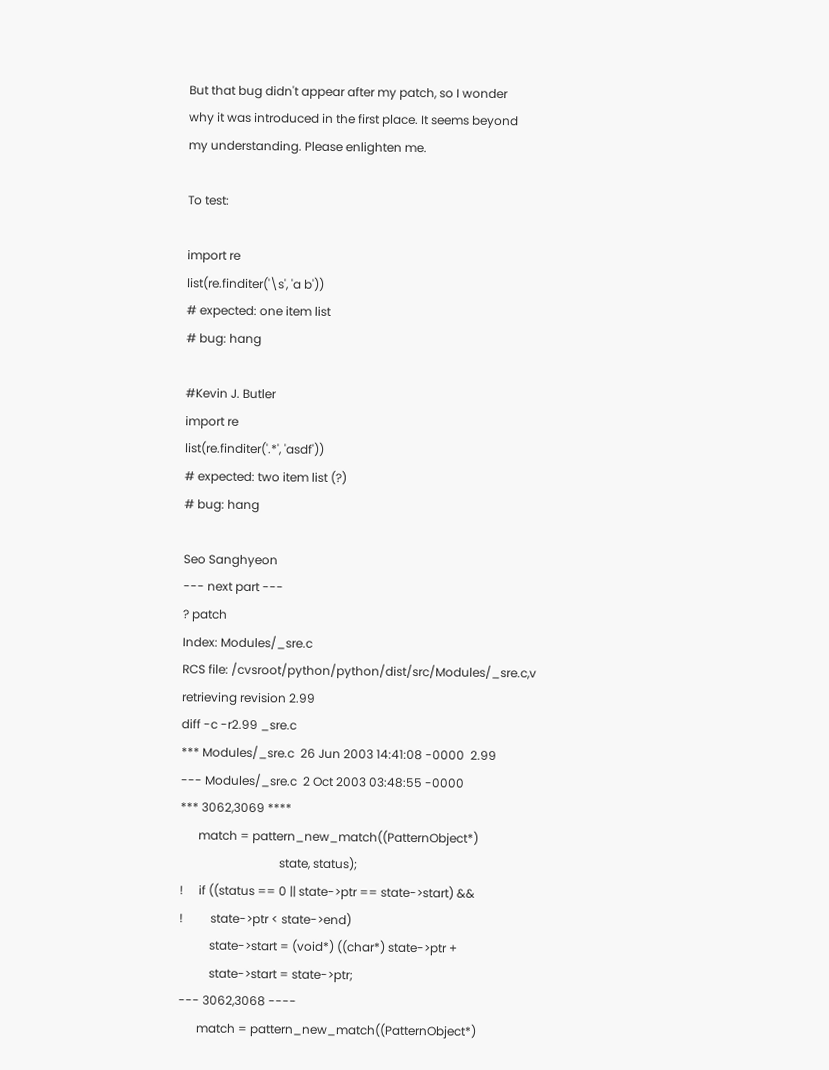But that bug didn't appear after my patch, so I wonder
why it was introduced in the first place. It seems beyond
my understanding. Please enlighten me.

To test:

import re
list(re.finditer('\s', 'a b'))
# expected: one item list
# bug: hang

#Kevin J. Butler
import re
list(re.finditer('.*', 'asdf'))
# expected: two item list (?)
# bug: hang

Seo Sanghyeon
--- next part ---
? patch
Index: Modules/_sre.c
RCS file: /cvsroot/python/python/dist/src/Modules/_sre.c,v
retrieving revision 2.99
diff -c -r2.99 _sre.c
*** Modules/_sre.c  26 Jun 2003 14:41:08 -0000  2.99
--- Modules/_sre.c  2 Oct 2003 03:48:55 -0000
*** 3062,3069 ****
      match = pattern_new_match((PatternObject*)
                                 state, status);
!     if ((status == 0 || state->ptr == state->start) &&
!         state->ptr < state->end)
          state->start = (void*) ((char*) state->ptr +
          state->start = state->ptr;
--- 3062,3068 ----
      match = pattern_new_match((PatternObject*)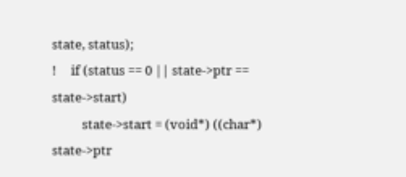state, status);
!     if (status == 0 || state->ptr == state->start)
          state->start = (void*) ((char*) state->ptr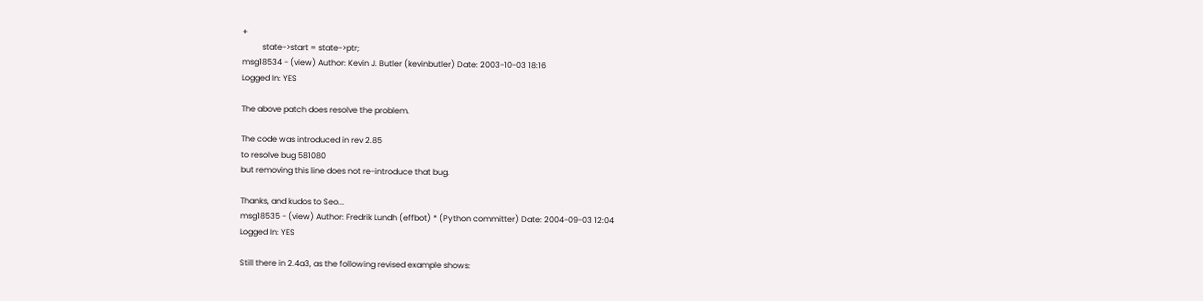+
          state->start = state->ptr;
msg18534 - (view) Author: Kevin J. Butler (kevinbutler) Date: 2003-10-03 18:16
Logged In: YES

The above patch does resolve the problem.

The code was introduced in rev 2.85
to resolve bug 581080
but removing this line does not re-introduce that bug.

Thanks, and kudos to Seo...
msg18535 - (view) Author: Fredrik Lundh (effbot) * (Python committer) Date: 2004-09-03 12:04
Logged In: YES

Still there in 2.4a3, as the following revised example shows: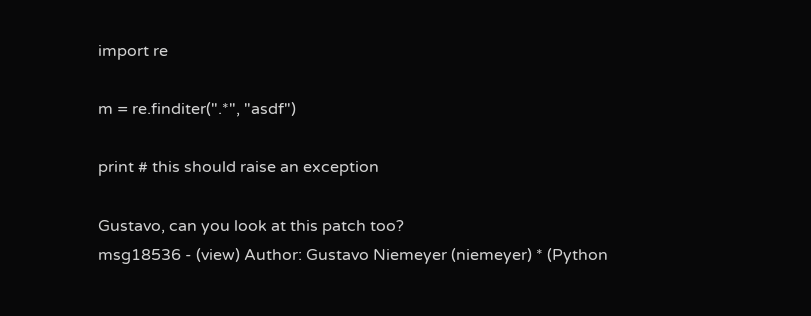import re

m = re.finditer(".*", "asdf")

print # this should raise an exception

Gustavo, can you look at this patch too?
msg18536 - (view) Author: Gustavo Niemeyer (niemeyer) * (Python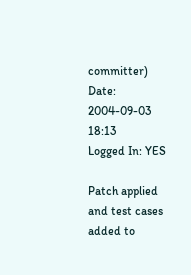committer) Date: 2004-09-03 18:13
Logged In: YES

Patch applied and test cases added to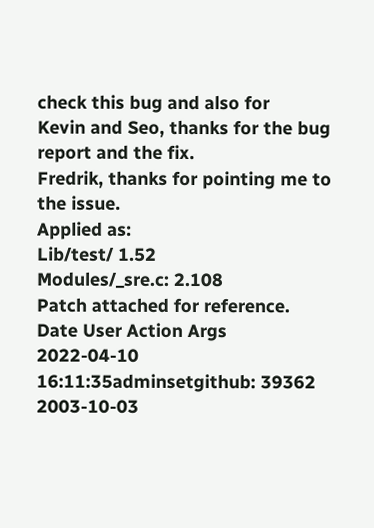check this bug and also for
Kevin and Seo, thanks for the bug report and the fix.
Fredrik, thanks for pointing me to the issue.
Applied as:
Lib/test/ 1.52
Modules/_sre.c: 2.108
Patch attached for reference.
Date User Action Args
2022-04-10 16:11:35adminsetgithub: 39362
2003-10-03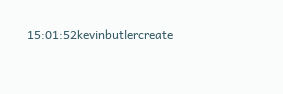15:01:52kevinbutlercreate